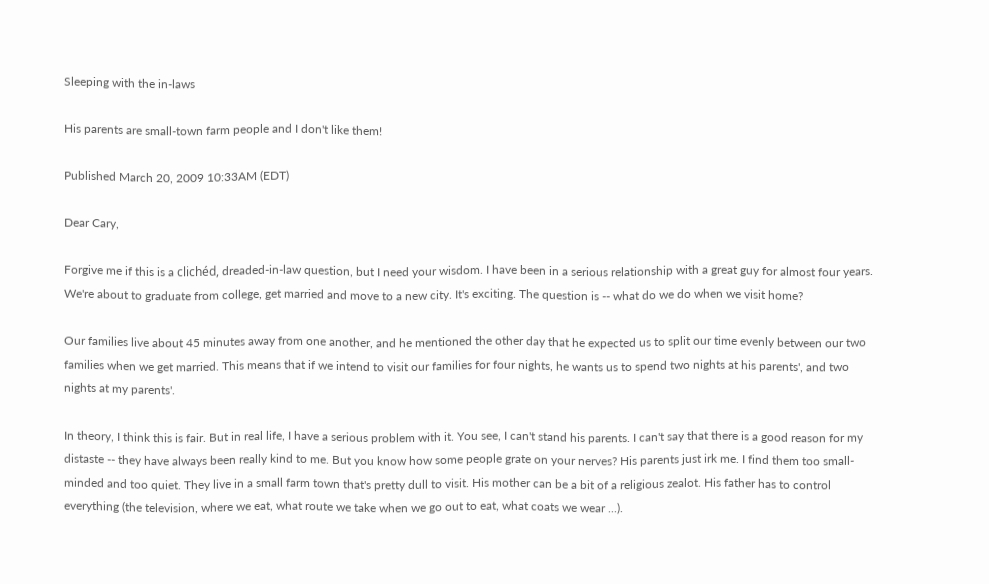Sleeping with the in-laws

His parents are small-town farm people and I don't like them!

Published March 20, 2009 10:33AM (EDT)

Dear Cary,

Forgive me if this is a clichéd, dreaded-in-law question, but I need your wisdom. I have been in a serious relationship with a great guy for almost four years. We're about to graduate from college, get married and move to a new city. It's exciting. The question is -- what do we do when we visit home?

Our families live about 45 minutes away from one another, and he mentioned the other day that he expected us to split our time evenly between our two families when we get married. This means that if we intend to visit our families for four nights, he wants us to spend two nights at his parents', and two nights at my parents'.

In theory, I think this is fair. But in real life, I have a serious problem with it. You see, I can't stand his parents. I can't say that there is a good reason for my distaste -- they have always been really kind to me. But you know how some people grate on your nerves? His parents just irk me. I find them too small-minded and too quiet. They live in a small farm town that's pretty dull to visit. His mother can be a bit of a religious zealot. His father has to control everything (the television, where we eat, what route we take when we go out to eat, what coats we wear ...).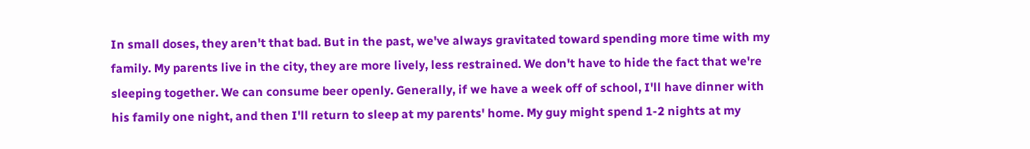In small doses, they aren't that bad. But in the past, we've always gravitated toward spending more time with my family. My parents live in the city, they are more lively, less restrained. We don't have to hide the fact that we're sleeping together. We can consume beer openly. Generally, if we have a week off of school, I'll have dinner with his family one night, and then I'll return to sleep at my parents' home. My guy might spend 1-2 nights at my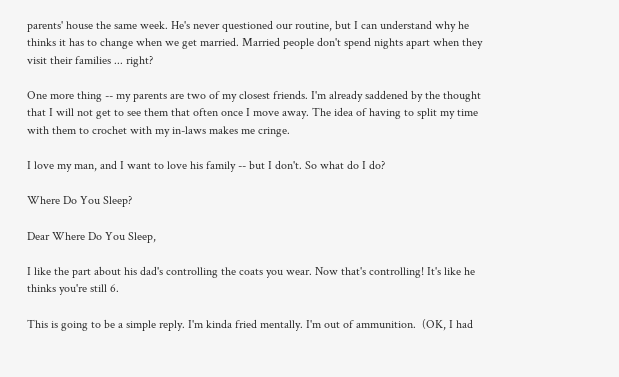parents' house the same week. He's never questioned our routine, but I can understand why he thinks it has to change when we get married. Married people don't spend nights apart when they visit their families ... right?

One more thing -- my parents are two of my closest friends. I'm already saddened by the thought that I will not get to see them that often once I move away. The idea of having to split my time with them to crochet with my in-laws makes me cringe.

I love my man, and I want to love his family -- but I don't. So what do I do?

Where Do You Sleep?

Dear Where Do You Sleep,

I like the part about his dad's controlling the coats you wear. Now that's controlling! It's like he thinks you're still 6.

This is going to be a simple reply. I'm kinda fried mentally. I'm out of ammunition.  (OK, I had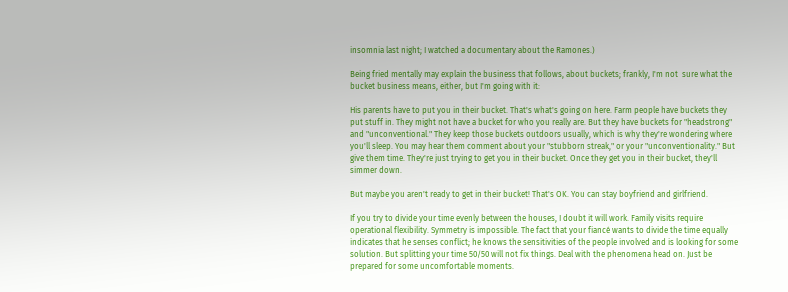insomnia last night; I watched a documentary about the Ramones.)

Being fried mentally may explain the business that follows, about buckets; frankly, I'm not  sure what the bucket business means, either, but I'm going with it:

His parents have to put you in their bucket. That's what's going on here. Farm people have buckets they put stuff in. They might not have a bucket for who you really are. But they have buckets for "headstrong" and "unconventional." They keep those buckets outdoors usually, which is why they're wondering where you'll sleep. You may hear them comment about your "stubborn streak," or your "unconventionality." But give them time. They're just trying to get you in their bucket. Once they get you in their bucket, they'll simmer down.

But maybe you aren't ready to get in their bucket! That's OK. You can stay boyfriend and girlfriend.

If you try to divide your time evenly between the houses, I doubt it will work. Family visits require operational flexibility. Symmetry is impossible. The fact that your fiancé wants to divide the time equally indicates that he senses conflict; he knows the sensitivities of the people involved and is looking for some solution. But splitting your time 50/50 will not fix things. Deal with the phenomena head on. Just be prepared for some uncomfortable moments.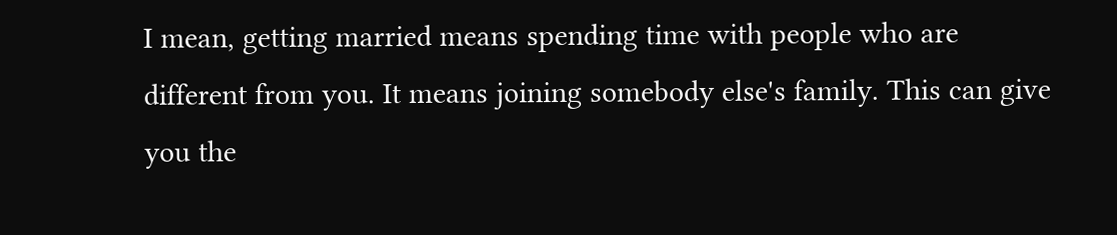I mean, getting married means spending time with people who are different from you. It means joining somebody else's family. This can give you the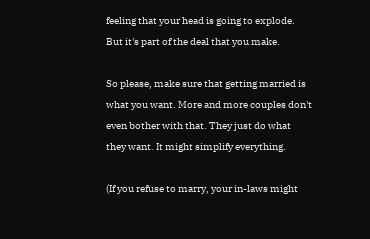feeling that your head is going to explode. But it's part of the deal that you make.

So please, make sure that getting married is what you want. More and more couples don't even bother with that. They just do what they want. It might simplify everything.

(If you refuse to marry, your in-laws might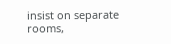insist on separate rooms,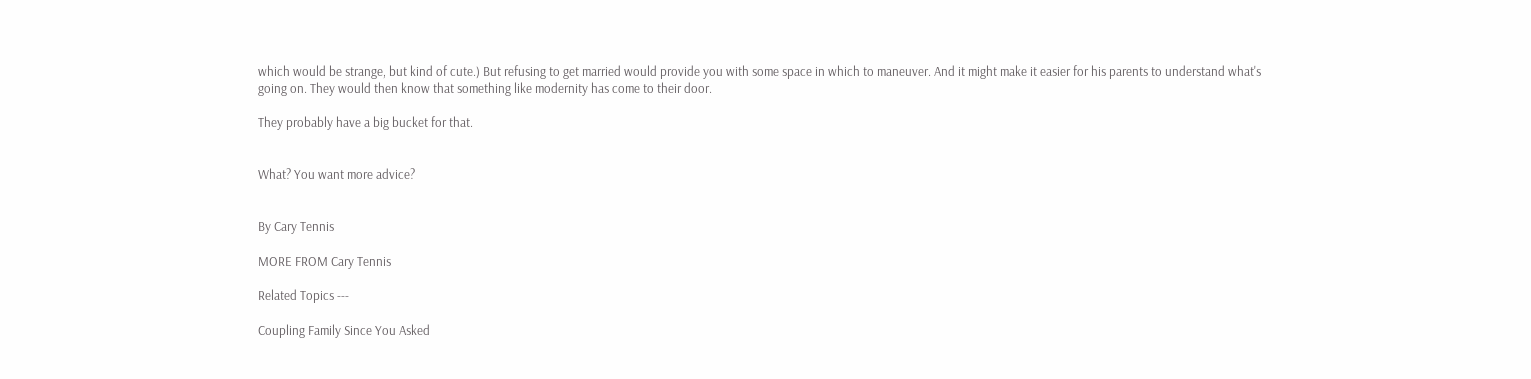which would be strange, but kind of cute.) But refusing to get married would provide you with some space in which to maneuver. And it might make it easier for his parents to understand what's going on. They would then know that something like modernity has come to their door.

They probably have a big bucket for that.


What? You want more advice?


By Cary Tennis

MORE FROM Cary Tennis

Related Topics ---

Coupling Family Since You Asked